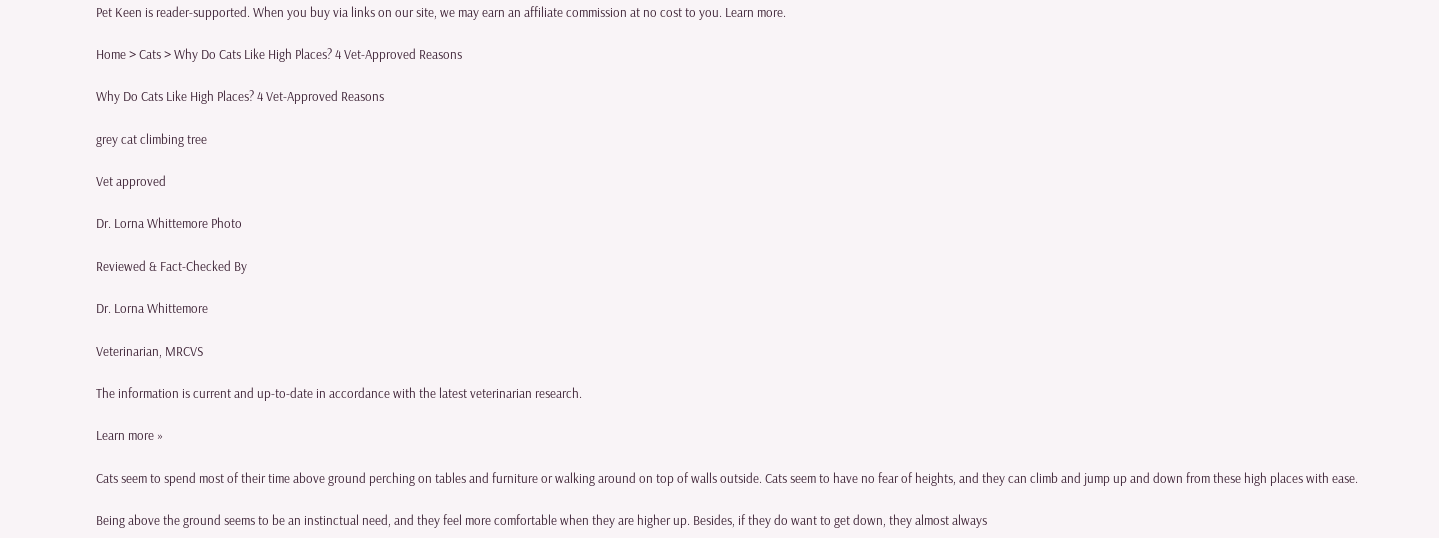Pet Keen is reader-supported. When you buy via links on our site, we may earn an affiliate commission at no cost to you. Learn more.

Home > Cats > Why Do Cats Like High Places? 4 Vet-Approved Reasons

Why Do Cats Like High Places? 4 Vet-Approved Reasons

grey cat climbing tree

Vet approved

Dr. Lorna Whittemore Photo

Reviewed & Fact-Checked By

Dr. Lorna Whittemore

Veterinarian, MRCVS

The information is current and up-to-date in accordance with the latest veterinarian research.

Learn more »

Cats seem to spend most of their time above ground perching on tables and furniture or walking around on top of walls outside. Cats seem to have no fear of heights, and they can climb and jump up and down from these high places with ease.

Being above the ground seems to be an instinctual need, and they feel more comfortable when they are higher up. Besides, if they do want to get down, they almost always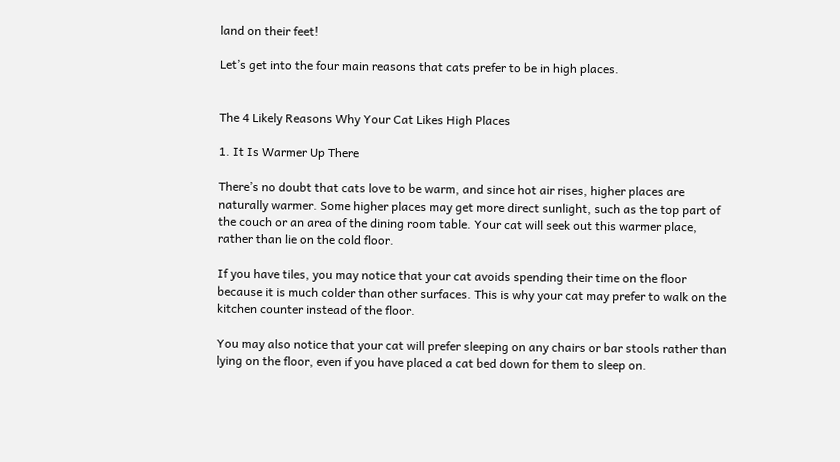land on their feet!

Let’s get into the four main reasons that cats prefer to be in high places.


The 4 Likely Reasons Why Your Cat Likes High Places

1. It Is Warmer Up There

There’s no doubt that cats love to be warm, and since hot air rises, higher places are naturally warmer. Some higher places may get more direct sunlight, such as the top part of the couch or an area of the dining room table. Your cat will seek out this warmer place, rather than lie on the cold floor.

If you have tiles, you may notice that your cat avoids spending their time on the floor because it is much colder than other surfaces. This is why your cat may prefer to walk on the kitchen counter instead of the floor.

You may also notice that your cat will prefer sleeping on any chairs or bar stools rather than lying on the floor, even if you have placed a cat bed down for them to sleep on.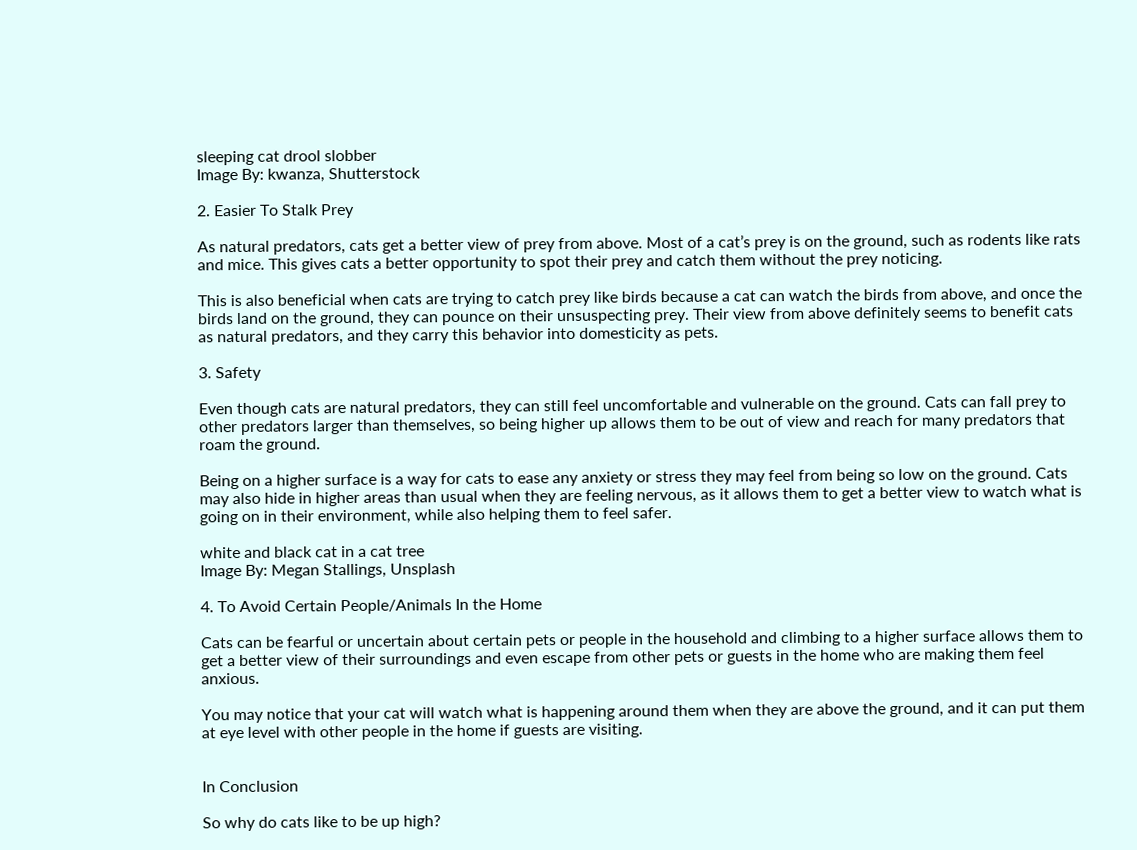sleeping cat drool slobber
Image By: kwanza, Shutterstock

2. Easier To Stalk Prey

As natural predators, cats get a better view of prey from above. Most of a cat’s prey is on the ground, such as rodents like rats and mice. This gives cats a better opportunity to spot their prey and catch them without the prey noticing.

This is also beneficial when cats are trying to catch prey like birds because a cat can watch the birds from above, and once the birds land on the ground, they can pounce on their unsuspecting prey. Their view from above definitely seems to benefit cats as natural predators, and they carry this behavior into domesticity as pets.

3. Safety

Even though cats are natural predators, they can still feel uncomfortable and vulnerable on the ground. Cats can fall prey to other predators larger than themselves, so being higher up allows them to be out of view and reach for many predators that roam the ground.

Being on a higher surface is a way for cats to ease any anxiety or stress they may feel from being so low on the ground. Cats may also hide in higher areas than usual when they are feeling nervous, as it allows them to get a better view to watch what is going on in their environment, while also helping them to feel safer.

white and black cat in a cat tree
Image By: Megan Stallings, Unsplash

4. To Avoid Certain People/Animals In the Home

Cats can be fearful or uncertain about certain pets or people in the household and climbing to a higher surface allows them to get a better view of their surroundings and even escape from other pets or guests in the home who are making them feel anxious.

You may notice that your cat will watch what is happening around them when they are above the ground, and it can put them at eye level with other people in the home if guests are visiting.


In Conclusion

So why do cats like to be up high?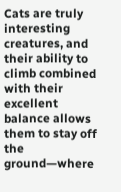Cats are truly interesting creatures, and their ability to climb combined with their excellent balance allows them to stay off the ground—where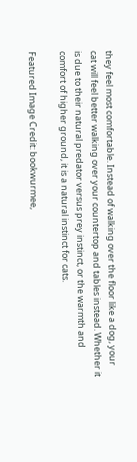they feel most comfortable. Instead of walking over the floor like a dog, your cat will feel better walking over your countertop and tables instead. Whether it is due to their natural predator versus prey instinct, or the warmth and comfort of higher ground, it is a natural instinct for cats.

Featured Image Credit: bookwurmee,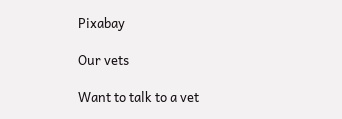Pixabay

Our vets

Want to talk to a vet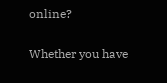online?

Whether you have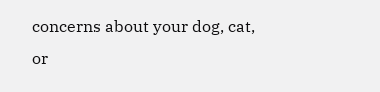concerns about your dog, cat, or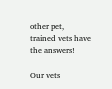other pet, trained vets have the answers!

Our vets